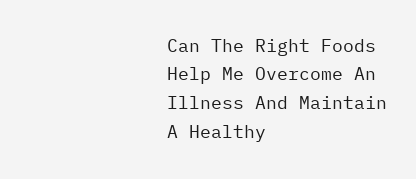Can The Right Foods Help Me Overcome An Illness And Maintain A Healthy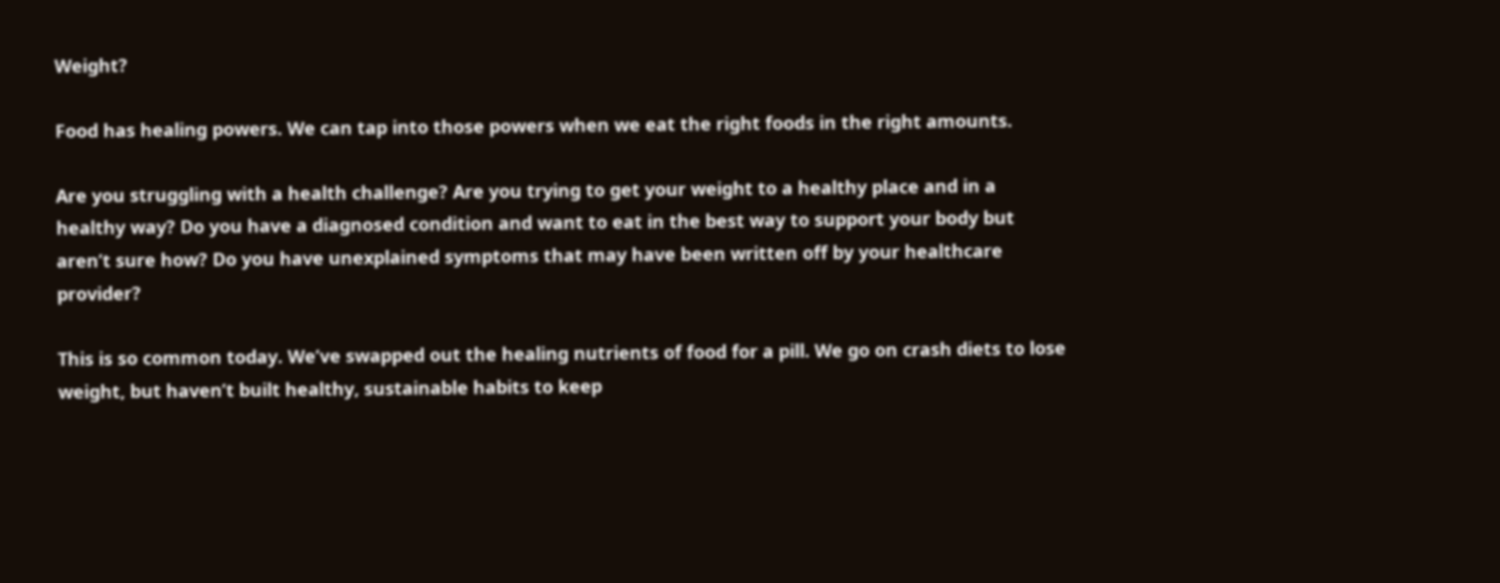Weight?

Food has healing powers. We can tap into those powers when we eat the right foods in the right amounts.

Are you struggling with a health challenge? Are you trying to get your weight to a healthy place and in a healthy way? Do you have a diagnosed condition and want to eat in the best way to support your body but aren’t sure how? Do you have unexplained symptoms that may have been written off by your healthcare provider?

This is so common today. We’ve swapped out the healing nutrients of food for a pill. We go on crash diets to lose weight, but haven’t built healthy, sustainable habits to keep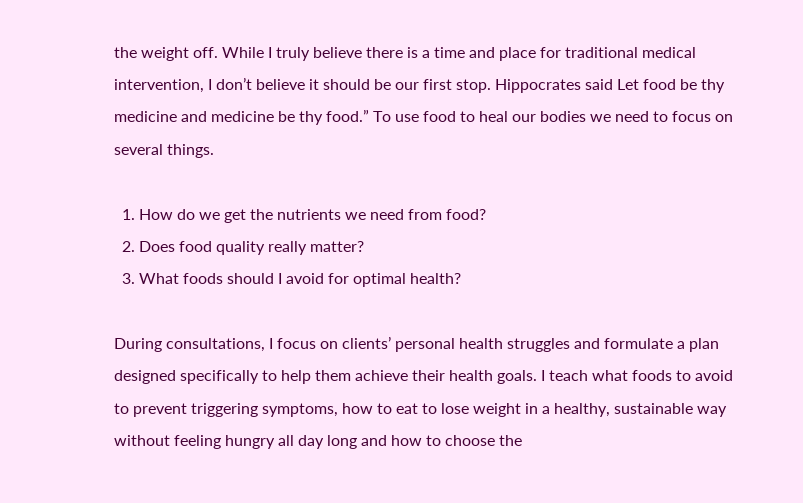the weight off. While I truly believe there is a time and place for traditional medical intervention, I don’t believe it should be our first stop. Hippocrates said Let food be thy medicine and medicine be thy food.” To use food to heal our bodies we need to focus on several things.

  1. How do we get the nutrients we need from food?
  2. Does food quality really matter?
  3. What foods should I avoid for optimal health?

During consultations, I focus on clients’ personal health struggles and formulate a plan designed specifically to help them achieve their health goals. I teach what foods to avoid to prevent triggering symptoms, how to eat to lose weight in a healthy, sustainable way without feeling hungry all day long and how to choose the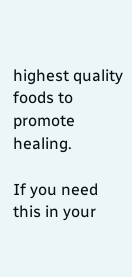highest quality foods to promote healing.

If you need this in your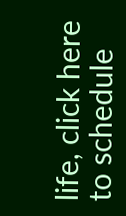life, click here to schedule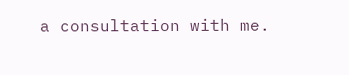a consultation with me.